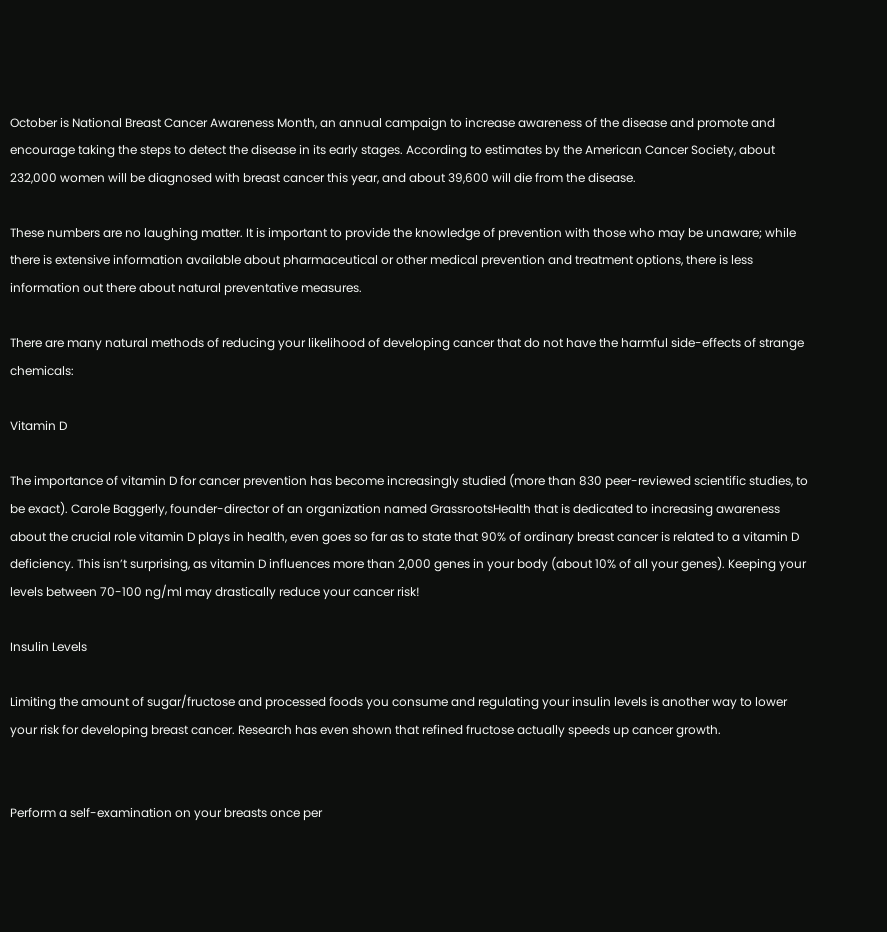October is National Breast Cancer Awareness Month, an annual campaign to increase awareness of the disease and promote and encourage taking the steps to detect the disease in its early stages. According to estimates by the American Cancer Society, about 232,000 women will be diagnosed with breast cancer this year, and about 39,600 will die from the disease.

These numbers are no laughing matter. It is important to provide the knowledge of prevention with those who may be unaware; while there is extensive information available about pharmaceutical or other medical prevention and treatment options, there is less information out there about natural preventative measures.

There are many natural methods of reducing your likelihood of developing cancer that do not have the harmful side-effects of strange chemicals:

Vitamin D

The importance of vitamin D for cancer prevention has become increasingly studied (more than 830 peer-reviewed scientific studies, to be exact). Carole Baggerly, founder-director of an organization named GrassrootsHealth that is dedicated to increasing awareness about the crucial role vitamin D plays in health, even goes so far as to state that 90% of ordinary breast cancer is related to a vitamin D deficiency. This isn’t surprising, as vitamin D influences more than 2,000 genes in your body (about 10% of all your genes). Keeping your levels between 70-100 ng/ml may drastically reduce your cancer risk!

Insulin Levels

Limiting the amount of sugar/fructose and processed foods you consume and regulating your insulin levels is another way to lower your risk for developing breast cancer. Research has even shown that refined fructose actually speeds up cancer growth.


Perform a self-examination on your breasts once per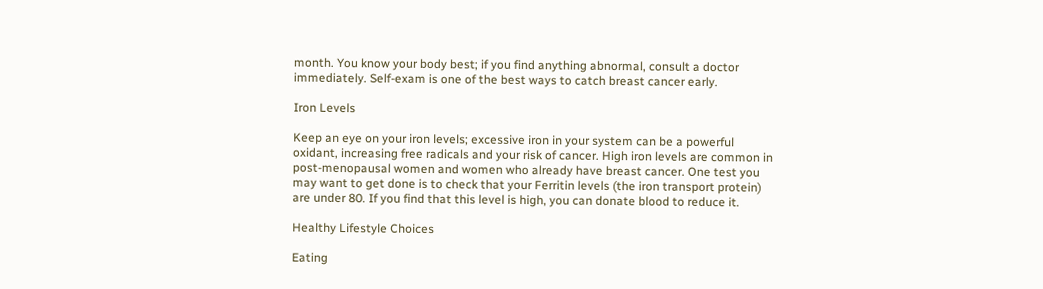month. You know your body best; if you find anything abnormal, consult a doctor immediately. Self-exam is one of the best ways to catch breast cancer early.

Iron Levels

Keep an eye on your iron levels; excessive iron in your system can be a powerful oxidant, increasing free radicals and your risk of cancer. High iron levels are common in post-menopausal women and women who already have breast cancer. One test you may want to get done is to check that your Ferritin levels (the iron transport protein) are under 80. If you find that this level is high, you can donate blood to reduce it.

Healthy Lifestyle Choices

Eating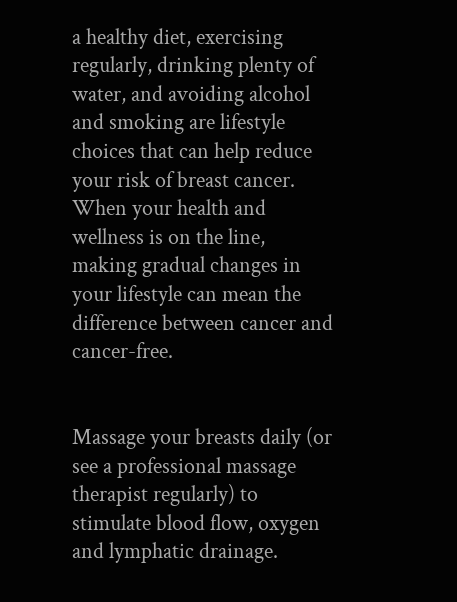a healthy diet, exercising regularly, drinking plenty of water, and avoiding alcohol and smoking are lifestyle choices that can help reduce your risk of breast cancer. When your health and wellness is on the line, making gradual changes in your lifestyle can mean the difference between cancer and cancer-free.


Massage your breasts daily (or see a professional massage therapist regularly) to stimulate blood flow, oxygen and lymphatic drainage.